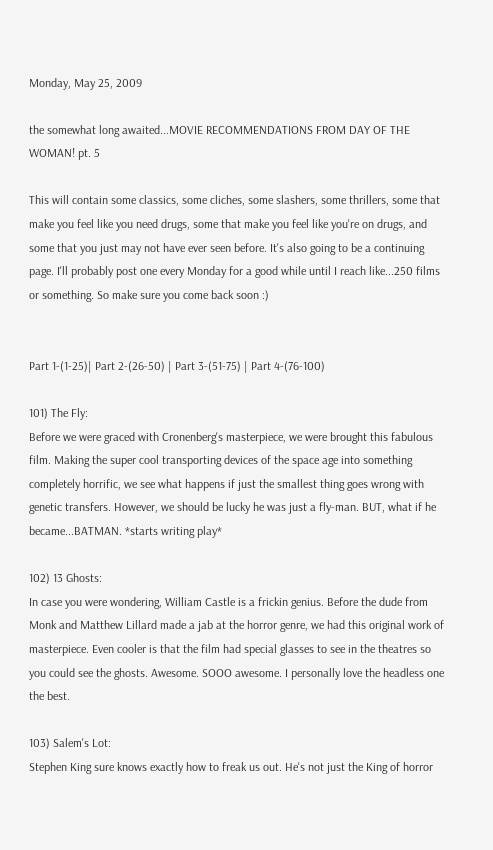Monday, May 25, 2009

the somewhat long awaited...MOVIE RECOMMENDATIONS FROM DAY OF THE WOMAN! pt. 5

This will contain some classics, some cliches, some slashers, some thrillers, some that make you feel like you need drugs, some that make you feel like you're on drugs, and some that you just may not have ever seen before. It's also going to be a continuing page. I'll probably post one every Monday for a good while until I reach like...250 films or something. So make sure you come back soon :)


Part 1-(1-25)| Part 2-(26-50) | Part 3-(51-75) | Part 4-(76-100)

101) The Fly:
Before we were graced with Cronenberg's masterpiece, we were brought this fabulous film. Making the super cool transporting devices of the space age into something completely horrific, we see what happens if just the smallest thing goes wrong with genetic transfers. However, we should be lucky he was just a fly-man. BUT, what if he became...BATMAN. *starts writing play*

102) 13 Ghosts:
In case you were wondering, William Castle is a frickin genius. Before the dude from Monk and Matthew Lillard made a jab at the horror genre, we had this original work of masterpiece. Even cooler is that the film had special glasses to see in the theatres so you could see the ghosts. Awesome. SOOO awesome. I personally love the headless one the best.

103) Salem's Lot:
Stephen King sure knows exactly how to freak us out. He's not just the King of horror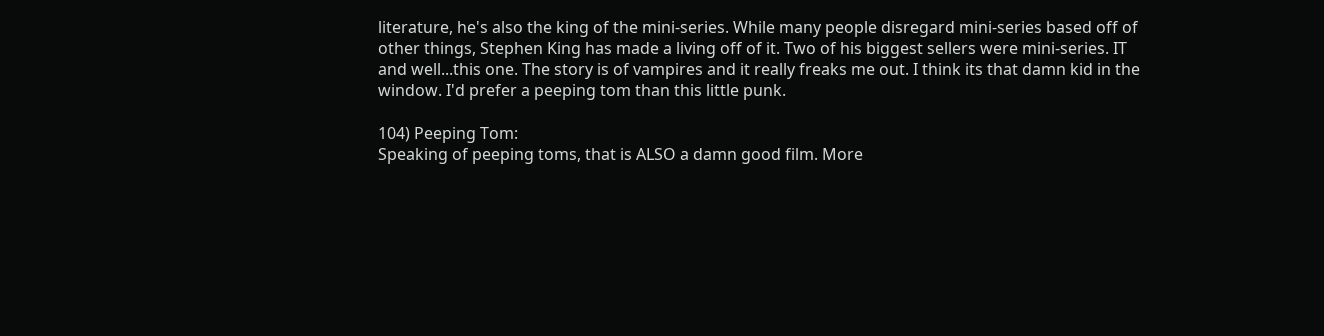literature, he's also the king of the mini-series. While many people disregard mini-series based off of other things, Stephen King has made a living off of it. Two of his biggest sellers were mini-series. IT and well...this one. The story is of vampires and it really freaks me out. I think its that damn kid in the window. I'd prefer a peeping tom than this little punk.

104) Peeping Tom:
Speaking of peeping toms, that is ALSO a damn good film. More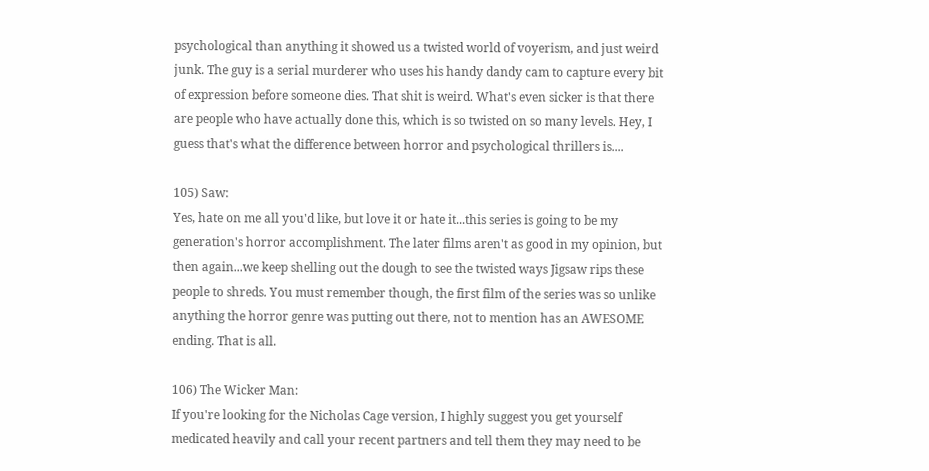psychological than anything it showed us a twisted world of voyerism, and just weird junk. The guy is a serial murderer who uses his handy dandy cam to capture every bit of expression before someone dies. That shit is weird. What's even sicker is that there are people who have actually done this, which is so twisted on so many levels. Hey, I guess that's what the difference between horror and psychological thrillers is....

105) Saw:
Yes, hate on me all you'd like, but love it or hate it...this series is going to be my generation's horror accomplishment. The later films aren't as good in my opinion, but then again...we keep shelling out the dough to see the twisted ways Jigsaw rips these people to shreds. You must remember though, the first film of the series was so unlike anything the horror genre was putting out there, not to mention has an AWESOME ending. That is all.

106) The Wicker Man:
If you're looking for the Nicholas Cage version, I highly suggest you get yourself medicated heavily and call your recent partners and tell them they may need to be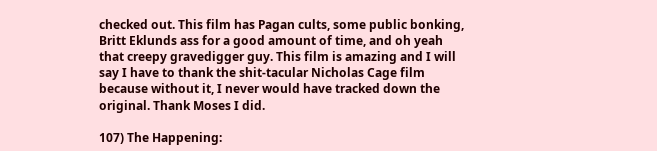checked out. This film has Pagan cults, some public bonking, Britt Eklunds ass for a good amount of time, and oh yeah that creepy gravedigger guy. This film is amazing and I will say I have to thank the shit-tacular Nicholas Cage film because without it, I never would have tracked down the original. Thank Moses I did.

107) The Happening: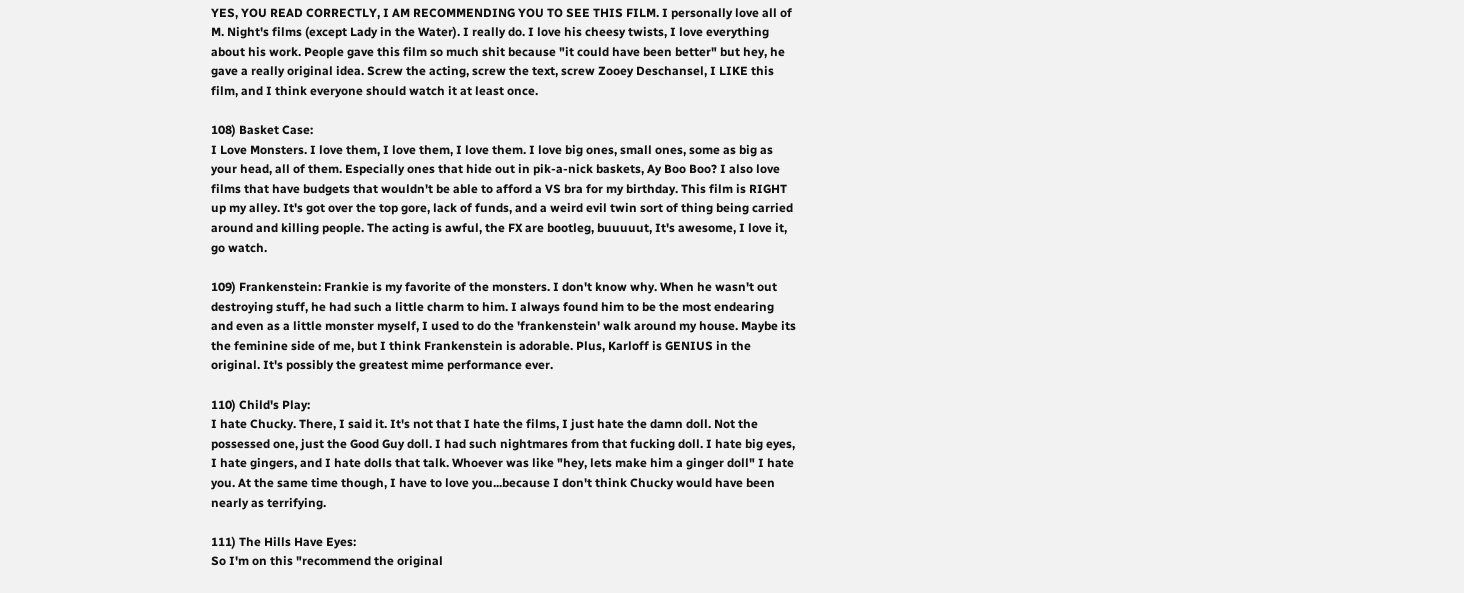YES, YOU READ CORRECTLY, I AM RECOMMENDING YOU TO SEE THIS FILM. I personally love all of M. Night's films (except Lady in the Water). I really do. I love his cheesy twists, I love everything about his work. People gave this film so much shit because "it could have been better" but hey, he gave a really original idea. Screw the acting, screw the text, screw Zooey Deschansel, I LIKE this film, and I think everyone should watch it at least once.

108) Basket Case:
I Love Monsters. I love them, I love them, I love them. I love big ones, small ones, some as big as your head, all of them. Especially ones that hide out in pik-a-nick baskets, Ay Boo Boo? I also love films that have budgets that wouldn't be able to afford a VS bra for my birthday. This film is RIGHT up my alley. It's got over the top gore, lack of funds, and a weird evil twin sort of thing being carried around and killing people. The acting is awful, the FX are bootleg, buuuuut, It's awesome, I love it, go watch.

109) Frankenstein: Frankie is my favorite of the monsters. I don't know why. When he wasn't out destroying stuff, he had such a little charm to him. I always found him to be the most endearing and even as a little monster myself, I used to do the 'frankenstein' walk around my house. Maybe its the feminine side of me, but I think Frankenstein is adorable. Plus, Karloff is GENIUS in the original. It's possibly the greatest mime performance ever.

110) Child's Play:
I hate Chucky. There, I said it. It's not that I hate the films, I just hate the damn doll. Not the possessed one, just the Good Guy doll. I had such nightmares from that fucking doll. I hate big eyes, I hate gingers, and I hate dolls that talk. Whoever was like "hey, lets make him a ginger doll" I hate you. At the same time though, I have to love you...because I don't think Chucky would have been nearly as terrifying.

111) The Hills Have Eyes:
So I'm on this "recommend the original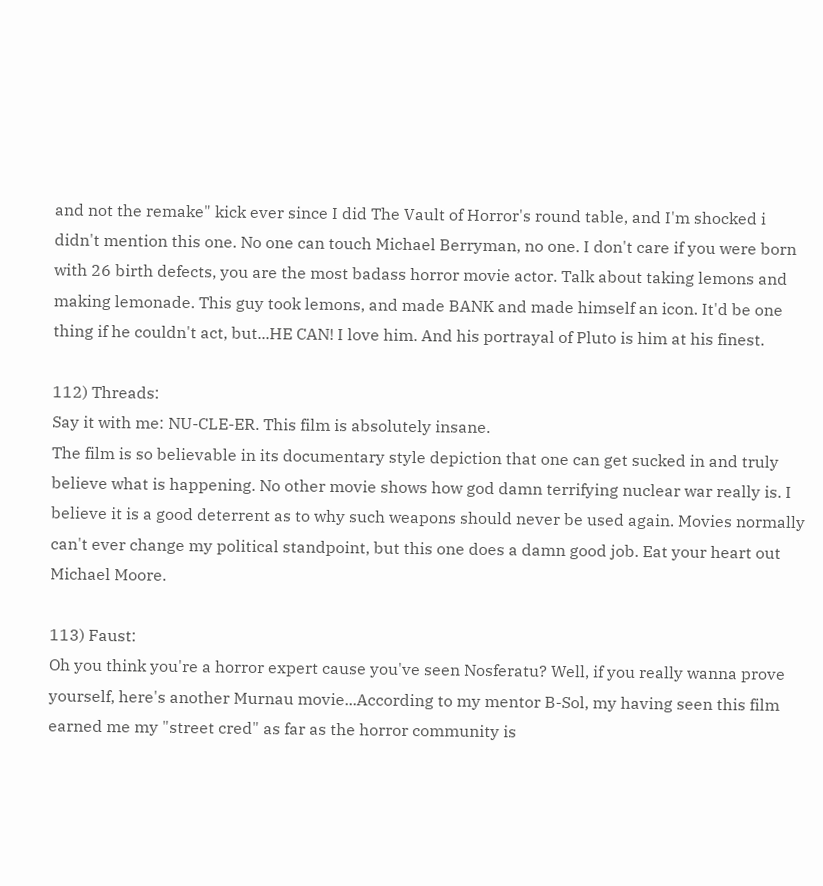and not the remake" kick ever since I did The Vault of Horror's round table, and I'm shocked i didn't mention this one. No one can touch Michael Berryman, no one. I don't care if you were born with 26 birth defects, you are the most badass horror movie actor. Talk about taking lemons and making lemonade. This guy took lemons, and made BANK and made himself an icon. It'd be one thing if he couldn't act, but...HE CAN! I love him. And his portrayal of Pluto is him at his finest.

112) Threads:
Say it with me: NU-CLE-ER. This film is absolutely insane.
The film is so believable in its documentary style depiction that one can get sucked in and truly believe what is happening. No other movie shows how god damn terrifying nuclear war really is. I believe it is a good deterrent as to why such weapons should never be used again. Movies normally can't ever change my political standpoint, but this one does a damn good job. Eat your heart out Michael Moore.

113) Faust:
Oh you think you're a horror expert cause you've seen Nosferatu? Well, if you really wanna prove yourself, here's another Murnau movie...According to my mentor B-Sol, my having seen this film earned me my "street cred" as far as the horror community is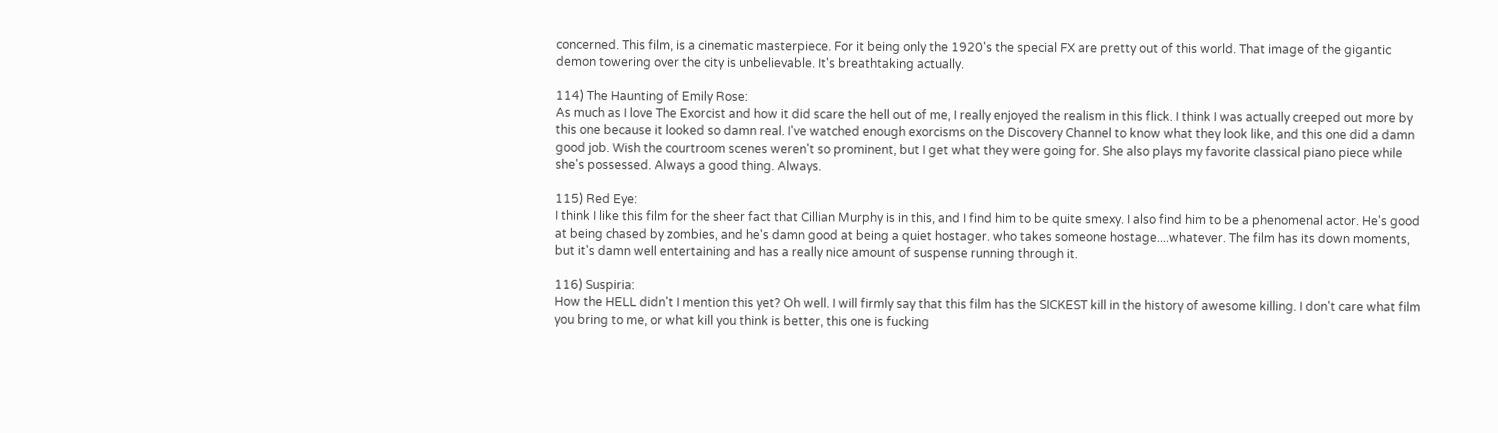concerned. This film, is a cinematic masterpiece. For it being only the 1920's the special FX are pretty out of this world. That image of the gigantic demon towering over the city is unbelievable. It's breathtaking actually.

114) The Haunting of Emily Rose:
As much as I love The Exorcist and how it did scare the hell out of me, I really enjoyed the realism in this flick. I think I was actually creeped out more by this one because it looked so damn real. I've watched enough exorcisms on the Discovery Channel to know what they look like, and this one did a damn good job. Wish the courtroom scenes weren't so prominent, but I get what they were going for. She also plays my favorite classical piano piece while she's possessed. Always a good thing. Always.

115) Red Eye:
I think I like this film for the sheer fact that Cillian Murphy is in this, and I find him to be quite smexy. I also find him to be a phenomenal actor. He's good at being chased by zombies, and he's damn good at being a quiet hostager. who takes someone hostage....whatever. The film has its down moments, but it's damn well entertaining and has a really nice amount of suspense running through it.

116) Suspiria:
How the HELL didn't I mention this yet? Oh well. I will firmly say that this film has the SICKEST kill in the history of awesome killing. I don't care what film you bring to me, or what kill you think is better, this one is fucking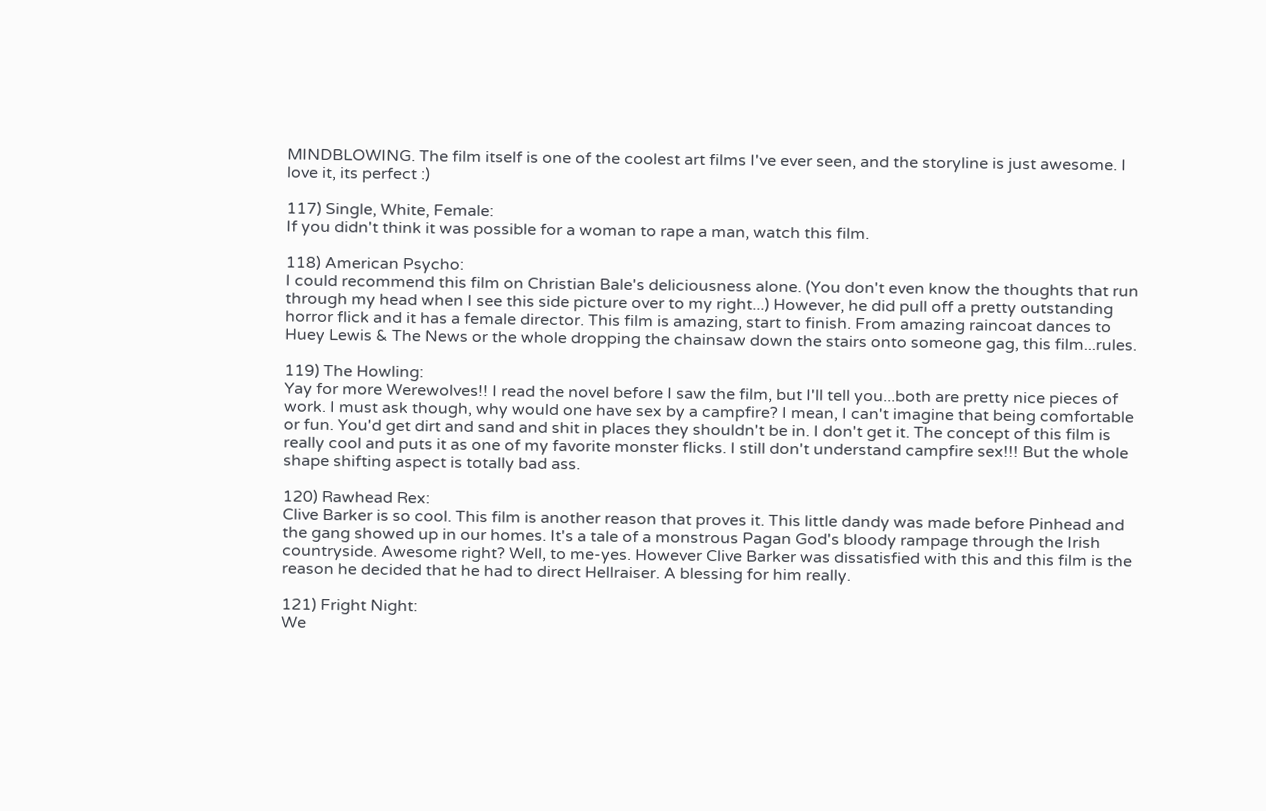MINDBLOWING. The film itself is one of the coolest art films I've ever seen, and the storyline is just awesome. I love it, its perfect :)

117) Single, White, Female:
If you didn't think it was possible for a woman to rape a man, watch this film.

118) American Psycho:
I could recommend this film on Christian Bale's deliciousness alone. (You don't even know the thoughts that run through my head when I see this side picture over to my right...) However, he did pull off a pretty outstanding horror flick and it has a female director. This film is amazing, start to finish. From amazing raincoat dances to Huey Lewis & The News or the whole dropping the chainsaw down the stairs onto someone gag, this film...rules.

119) The Howling:
Yay for more Werewolves!! I read the novel before I saw the film, but I'll tell you...both are pretty nice pieces of work. I must ask though, why would one have sex by a campfire? I mean, I can't imagine that being comfortable or fun. You'd get dirt and sand and shit in places they shouldn't be in. I don't get it. The concept of this film is really cool and puts it as one of my favorite monster flicks. I still don't understand campfire sex!!! But the whole shape shifting aspect is totally bad ass.

120) Rawhead Rex:
Clive Barker is so cool. This film is another reason that proves it. This little dandy was made before Pinhead and the gang showed up in our homes. It's a tale of a monstrous Pagan God's bloody rampage through the Irish countryside. Awesome right? Well, to me-yes. However Clive Barker was dissatisfied with this and this film is the reason he decided that he had to direct Hellraiser. A blessing for him really.

121) Fright Night:
We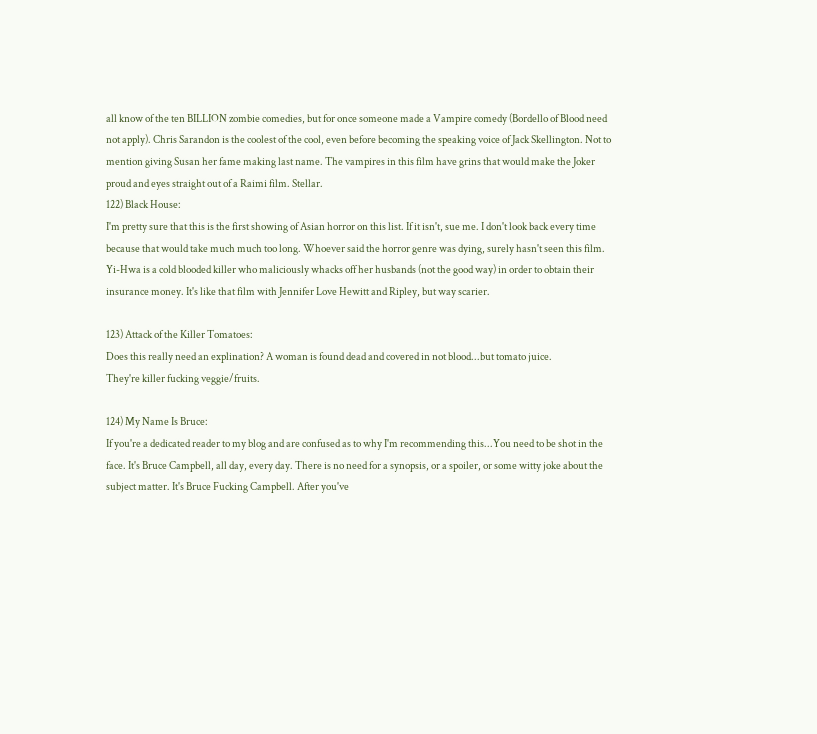all know of the ten BILLION zombie comedies, but for once someone made a Vampire comedy (Bordello of Blood need not apply). Chris Sarandon is the coolest of the cool, even before becoming the speaking voice of Jack Skellington. Not to mention giving Susan her fame making last name. The vampires in this film have grins that would make the Joker proud and eyes straight out of a Raimi film. Stellar.
122) Black House:
I'm pretty sure that this is the first showing of Asian horror on this list. If it isn't, sue me. I don't look back every time because that would take much much too long. Whoever said the horror genre was dying, surely hasn't seen this film. Yi-Hwa is a cold blooded killer who maliciously whacks off her husbands (not the good way) in order to obtain their insurance money. It's like that film with Jennifer Love Hewitt and Ripley, but way scarier.

123) Attack of the Killer Tomatoes:
Does this really need an explination? A woman is found dead and covered in not blood...but tomato juice.
They're killer fucking veggie/fruits.

124) My Name Is Bruce:
If you're a dedicated reader to my blog and are confused as to why I'm recommending this...You need to be shot in the face. It's Bruce Campbell, all day, every day. There is no need for a synopsis, or a spoiler, or some witty joke about the subject matter. It's Bruce Fucking Campbell. After you've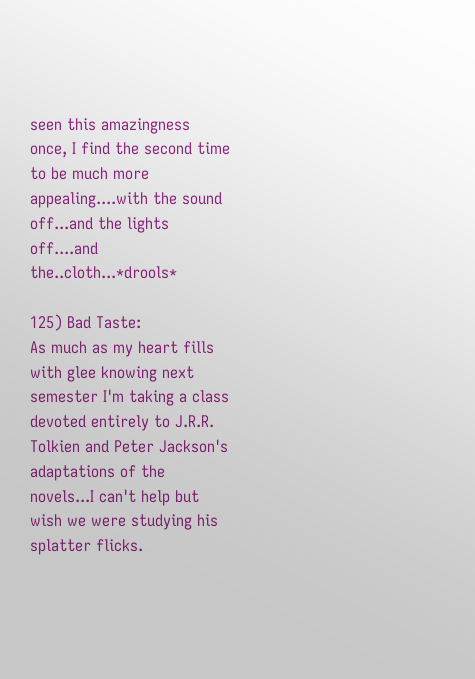seen this amazingness once, I find the second time to be much more appealing....with the sound off...and the lights off....and the..cloth...*drools*

125) Bad Taste:
As much as my heart fills with glee knowing next semester I'm taking a class devoted entirely to J.R.R. Tolkien and Peter Jackson's adaptations of the novels...I can't help but wish we were studying his splatter flicks.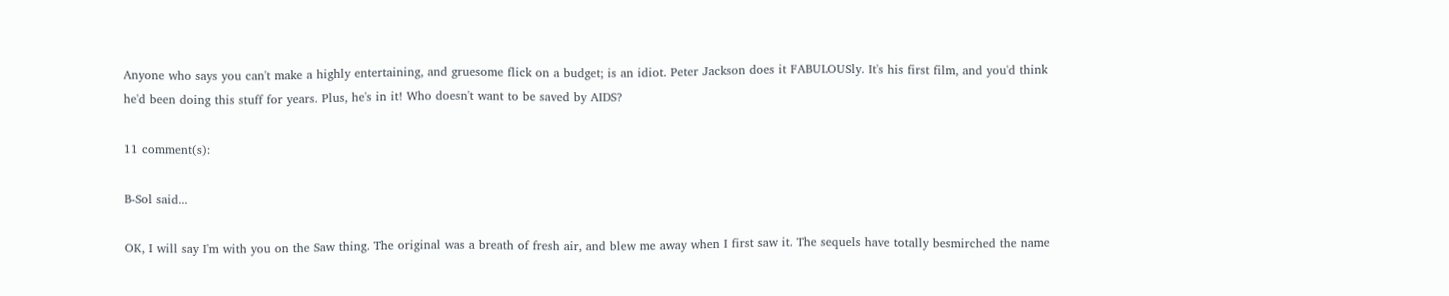Anyone who says you can't make a highly entertaining, and gruesome flick on a budget; is an idiot. Peter Jackson does it FABULOUSly. It's his first film, and you'd think he'd been doing this stuff for years. Plus, he's in it! Who doesn't want to be saved by AIDS?

11 comment(s):

B-Sol said...

OK, I will say I'm with you on the Saw thing. The original was a breath of fresh air, and blew me away when I first saw it. The sequels have totally besmirched the name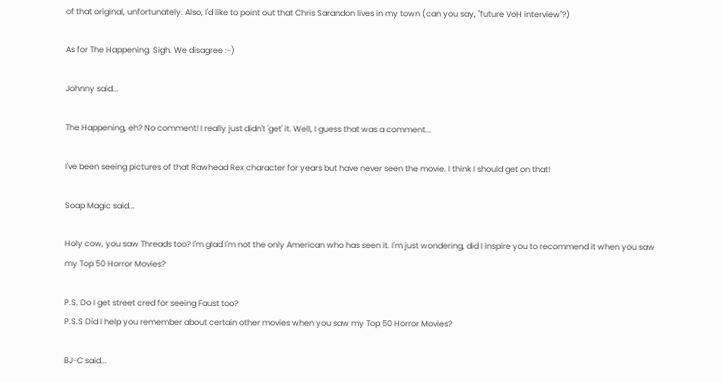of that original, unfortunately. Also, I'd like to point out that Chris Sarandon lives in my town (can you say, "future VoH interview"?)

As for The Happening. Sigh. We disagree :-)

Johnny said...

The Happening, eh? No comment! I really just didn't 'get' it. Well, I guess that was a comment...

I've been seeing pictures of that Rawhead Rex character for years but have never seen the movie. I think I should get on that!

Soap Magic said...

Holy cow, you saw Threads too? I'm glad I'm not the only American who has seen it. I'm just wondering, did I inspire you to recommend it when you saw my Top 50 Horror Movies?

P.S. Do I get street cred for seeing Faust too?
P.S.S Did I help you remember about certain other movies when you saw my Top 50 Horror Movies?

BJ-C said...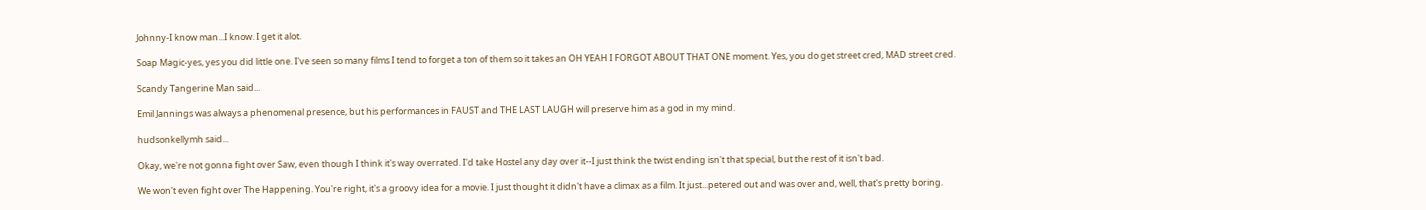Johnny-I know man...I know. I get it alot.

Soap Magic-yes, yes you did little one. I've seen so many films I tend to forget a ton of them so it takes an OH YEAH I FORGOT ABOUT THAT ONE moment. Yes, you do get street cred, MAD street cred.

Scandy Tangerine Man said...

Emil Jannings was always a phenomenal presence, but his performances in FAUST and THE LAST LAUGH will preserve him as a god in my mind.

hudsonkellymh said...

Okay, we're not gonna fight over Saw, even though I think it's way overrated. I'd take Hostel any day over it--I just think the twist ending isn't that special, but the rest of it isn't bad.

We won't even fight over The Happening. You're right, it's a groovy idea for a movie. I just thought it didn't have a climax as a film. It just...petered out and was over and, well, that's pretty boring.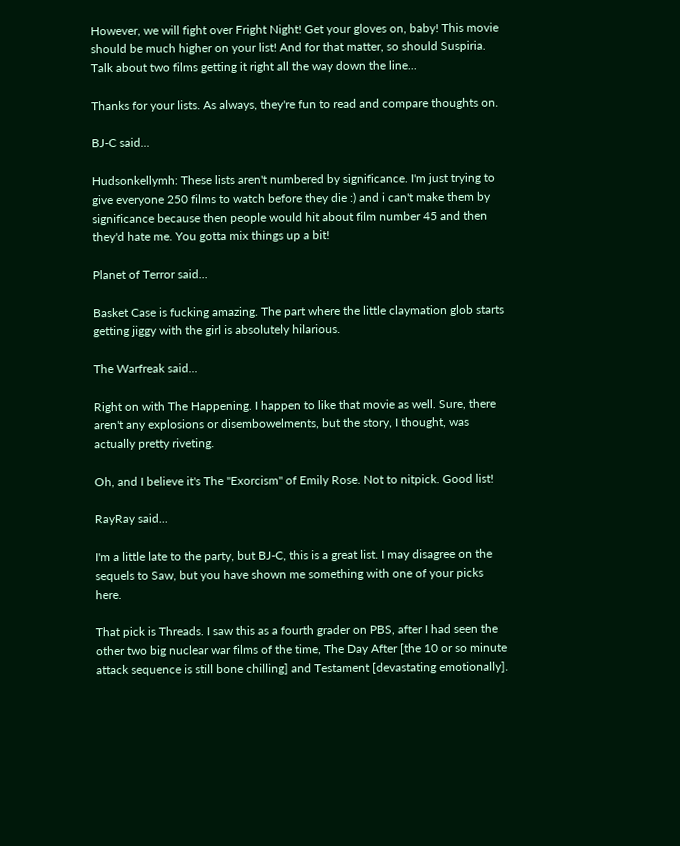However, we will fight over Fright Night! Get your gloves on, baby! This movie should be much higher on your list! And for that matter, so should Suspiria. Talk about two films getting it right all the way down the line...

Thanks for your lists. As always, they're fun to read and compare thoughts on.

BJ-C said...

Hudsonkellymh: These lists aren't numbered by significance. I'm just trying to give everyone 250 films to watch before they die :) and i can't make them by significance because then people would hit about film number 45 and then they'd hate me. You gotta mix things up a bit!

Planet of Terror said...

Basket Case is fucking amazing. The part where the little claymation glob starts getting jiggy with the girl is absolutely hilarious.

The Warfreak said...

Right on with The Happening. I happen to like that movie as well. Sure, there aren't any explosions or disembowelments, but the story, I thought, was actually pretty riveting.

Oh, and I believe it's The "Exorcism" of Emily Rose. Not to nitpick. Good list!

RayRay said...

I'm a little late to the party, but BJ-C, this is a great list. I may disagree on the sequels to Saw, but you have shown me something with one of your picks here.

That pick is Threads. I saw this as a fourth grader on PBS, after I had seen the other two big nuclear war films of the time, The Day After [the 10 or so minute attack sequence is still bone chilling] and Testament [devastating emotionally].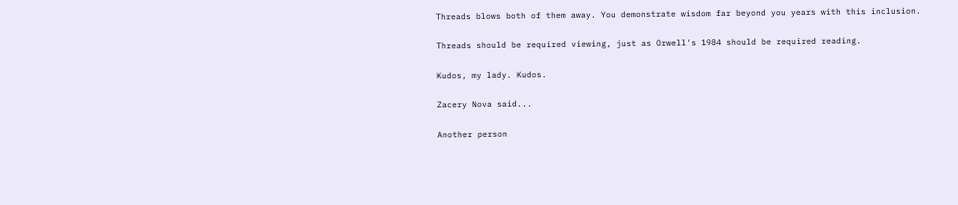Threads blows both of them away. You demonstrate wisdom far beyond you years with this inclusion.

Threads should be required viewing, just as Orwell's 1984 should be required reading.

Kudos, my lady. Kudos.

Zacery Nova said...

Another person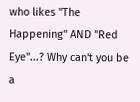who likes "The Happening" AND "Red Eye"...? Why can't you be a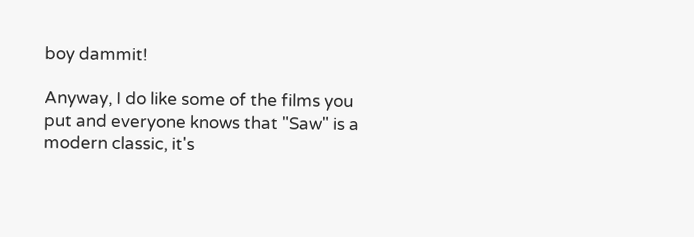boy dammit!

Anyway, I do like some of the films you put and everyone knows that "Saw" is a modern classic, it's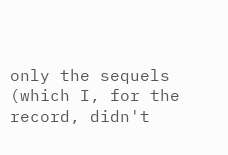only the sequels (which I, for the record, didn't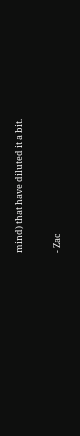mind) that have diluted it a bit.

- Zac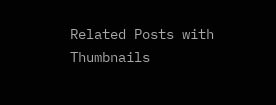Related Posts with Thumbnails